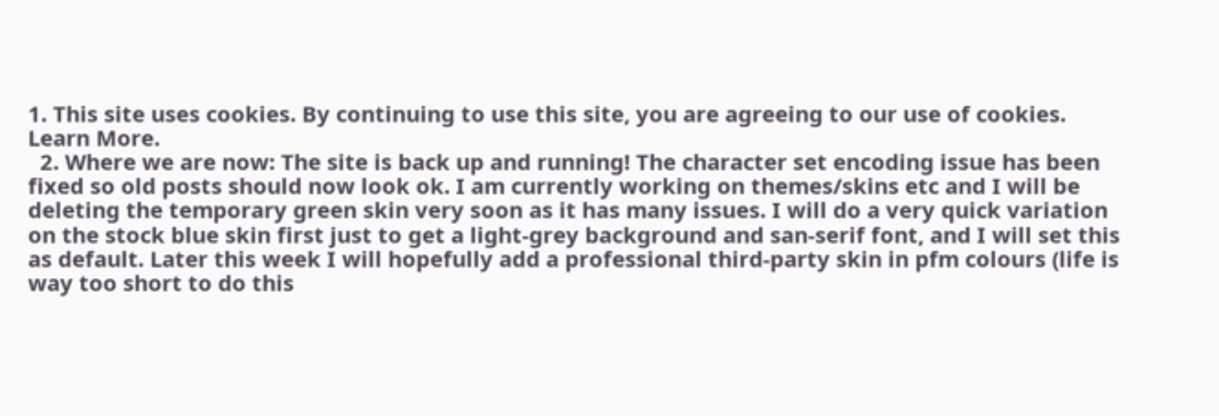1. This site uses cookies. By continuing to use this site, you are agreeing to our use of cookies. Learn More.
  2. Where we are now: The site is back up and running! The character set encoding issue has been fixed so old posts should now look ok. I am currently working on themes/skins etc and I will be deleting the temporary green skin very soon as it has many issues. I will do a very quick variation on the stock blue skin first just to get a light-grey background and san-serif font, and I will set this as default. Later this week I will hopefully add a professional third-party skin in pfm colours (life is way too short to do this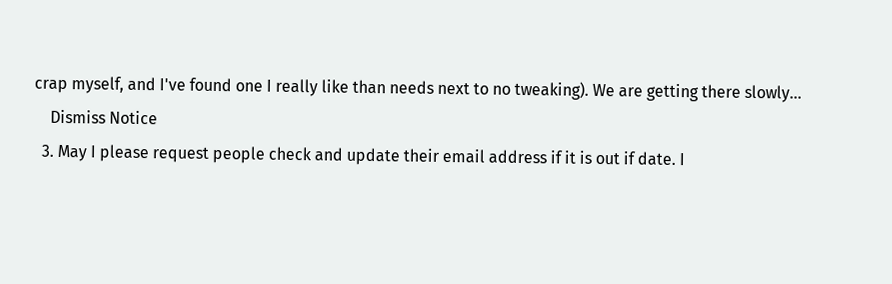crap myself, and I've found one I really like than needs next to no tweaking). We are getting there slowly...
    Dismiss Notice
  3. May I please request people check and update their email address if it is out if date. I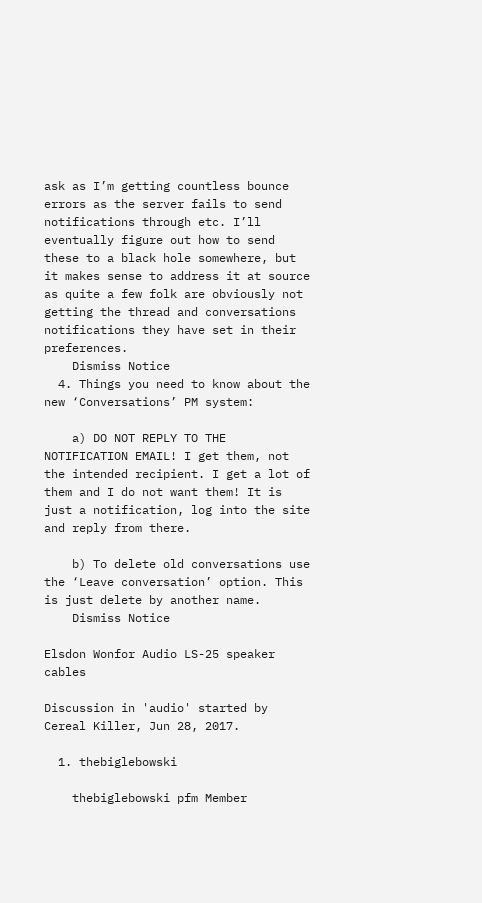ask as I’m getting countless bounce errors as the server fails to send notifications through etc. I’ll eventually figure out how to send these to a black hole somewhere, but it makes sense to address it at source as quite a few folk are obviously not getting the thread and conversations notifications they have set in their preferences.
    Dismiss Notice
  4. Things you need to know about the new ‘Conversations’ PM system:

    a) DO NOT REPLY TO THE NOTIFICATION EMAIL! I get them, not the intended recipient. I get a lot of them and I do not want them! It is just a notification, log into the site and reply from there.

    b) To delete old conversations use the ‘Leave conversation’ option. This is just delete by another name.
    Dismiss Notice

Elsdon Wonfor Audio LS-25 speaker cables

Discussion in 'audio' started by Cereal Killer, Jun 28, 2017.

  1. thebiglebowski

    thebiglebowski pfm Member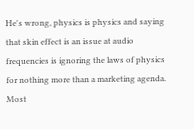He's wrong, physics is physics and saying that skin effect is an issue at audio frequencies is ignoring the laws of physics for nothing more than a marketing agenda. Most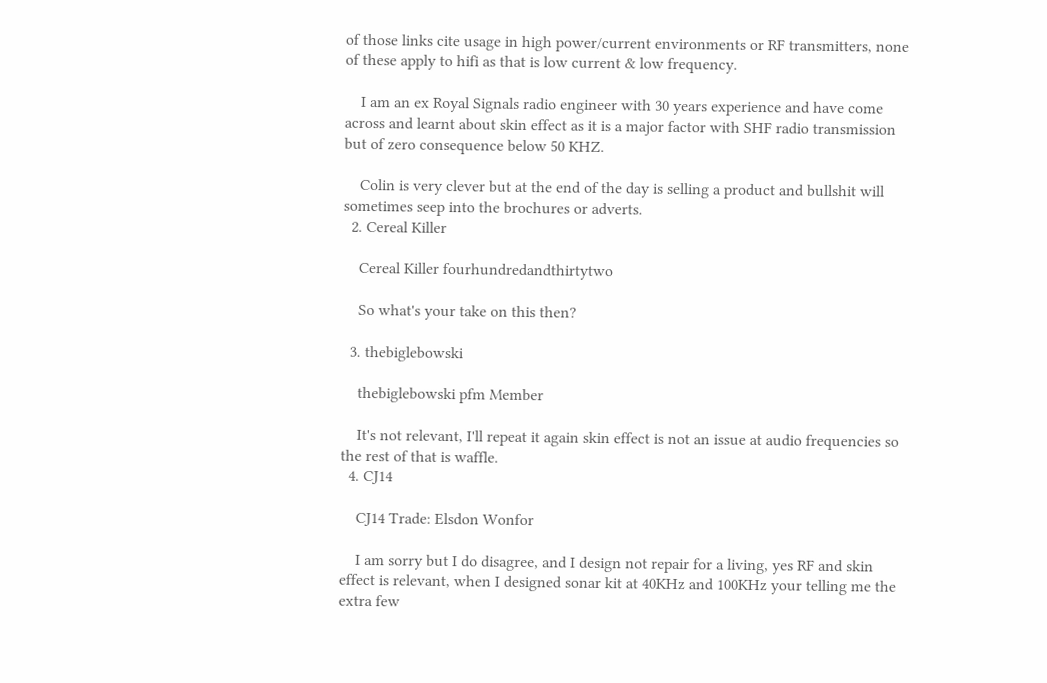of those links cite usage in high power/current environments or RF transmitters, none of these apply to hifi as that is low current & low frequency.

    I am an ex Royal Signals radio engineer with 30 years experience and have come across and learnt about skin effect as it is a major factor with SHF radio transmission but of zero consequence below 50 KHZ.

    Colin is very clever but at the end of the day is selling a product and bullshit will sometimes seep into the brochures or adverts.
  2. Cereal Killer

    Cereal Killer fourhundredandthirtytwo

    So what's your take on this then?

  3. thebiglebowski

    thebiglebowski pfm Member

    It's not relevant, I'll repeat it again skin effect is not an issue at audio frequencies so the rest of that is waffle.
  4. CJ14

    CJ14 Trade: Elsdon Wonfor

    I am sorry but I do disagree, and I design not repair for a living, yes RF and skin effect is relevant, when I designed sonar kit at 40KHz and 100KHz your telling me the extra few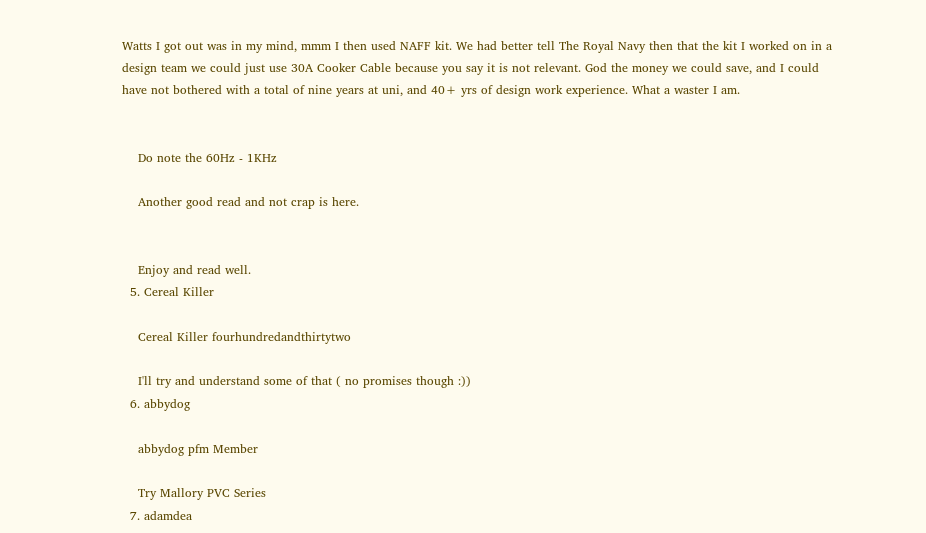Watts I got out was in my mind, mmm I then used NAFF kit. We had better tell The Royal Navy then that the kit I worked on in a design team we could just use 30A Cooker Cable because you say it is not relevant. God the money we could save, and I could have not bothered with a total of nine years at uni, and 40+ yrs of design work experience. What a waster I am.


    Do note the 60Hz - 1KHz

    Another good read and not crap is here.


    Enjoy and read well.
  5. Cereal Killer

    Cereal Killer fourhundredandthirtytwo

    I'll try and understand some of that ( no promises though :))
  6. abbydog

    abbydog pfm Member

    Try Mallory PVC Series
  7. adamdea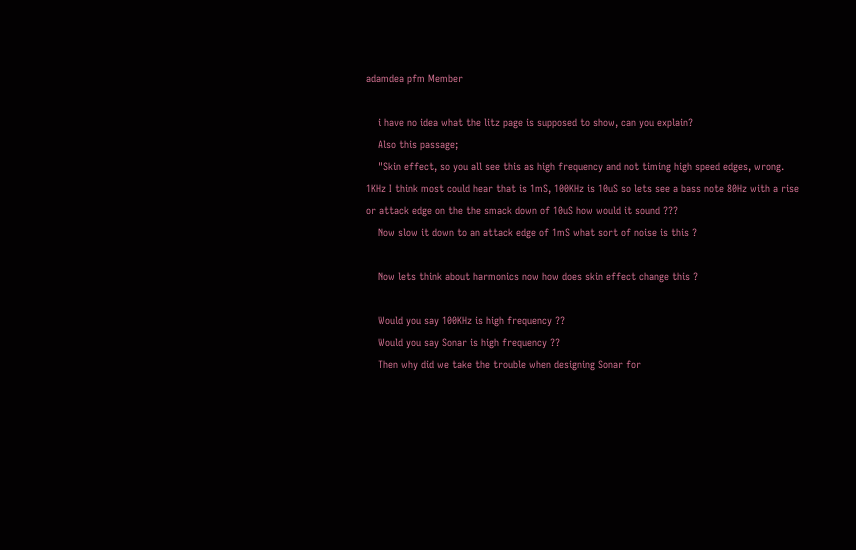adamdea pfm Member

    i have no idea what the litz page is supposed to show, can you explain?
    Also this passage;
    "Skin effect, so you all see this as high frequency and not timing high speed edges, wrong. 1KHz I think most could hear that is 1mS, 100KHz is 10uS so lets see a bass note 80Hz with a rise or attack edge on the the smack down of 10uS how would it sound ???
    Now slow it down to an attack edge of 1mS what sort of noise is this ?

    Now lets think about harmonics now how does skin effect change this ?

    Would you say 100KHz is high frequency ??
    Would you say Sonar is high frequency ??
    Then why did we take the trouble when designing Sonar for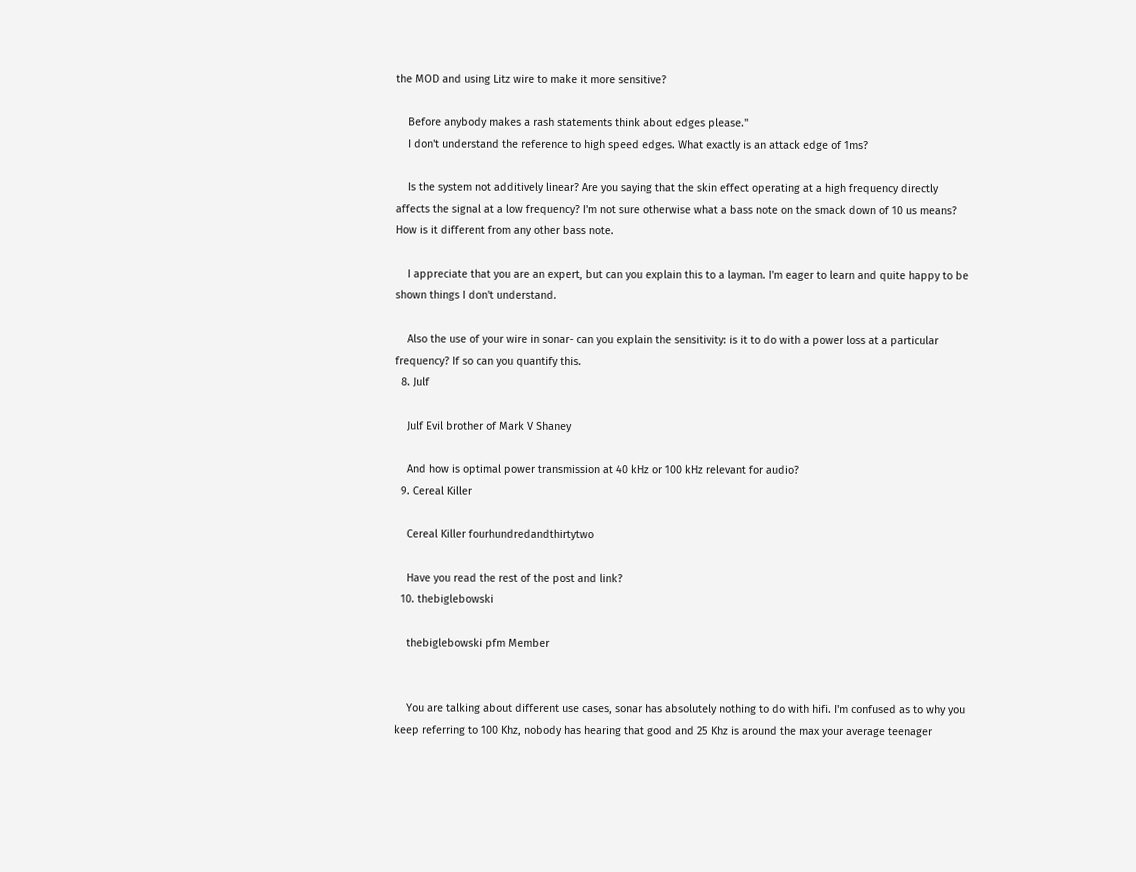the MOD and using Litz wire to make it more sensitive?

    Before anybody makes a rash statements think about edges please."
    I don't understand the reference to high speed edges. What exactly is an attack edge of 1ms?

    Is the system not additively linear? Are you saying that the skin effect operating at a high frequency directly affects the signal at a low frequency? I'm not sure otherwise what a bass note on the smack down of 10 us means? How is it different from any other bass note.

    I appreciate that you are an expert, but can you explain this to a layman. I'm eager to learn and quite happy to be shown things I don't understand.

    Also the use of your wire in sonar- can you explain the sensitivity: is it to do with a power loss at a particular frequency? If so can you quantify this.
  8. Julf

    Julf Evil brother of Mark V Shaney

    And how is optimal power transmission at 40 kHz or 100 kHz relevant for audio?
  9. Cereal Killer

    Cereal Killer fourhundredandthirtytwo

    Have you read the rest of the post and link?
  10. thebiglebowski

    thebiglebowski pfm Member


    You are talking about different use cases, sonar has absolutely nothing to do with hifi. I'm confused as to why you keep referring to 100 Khz, nobody has hearing that good and 25 Khz is around the max your average teenager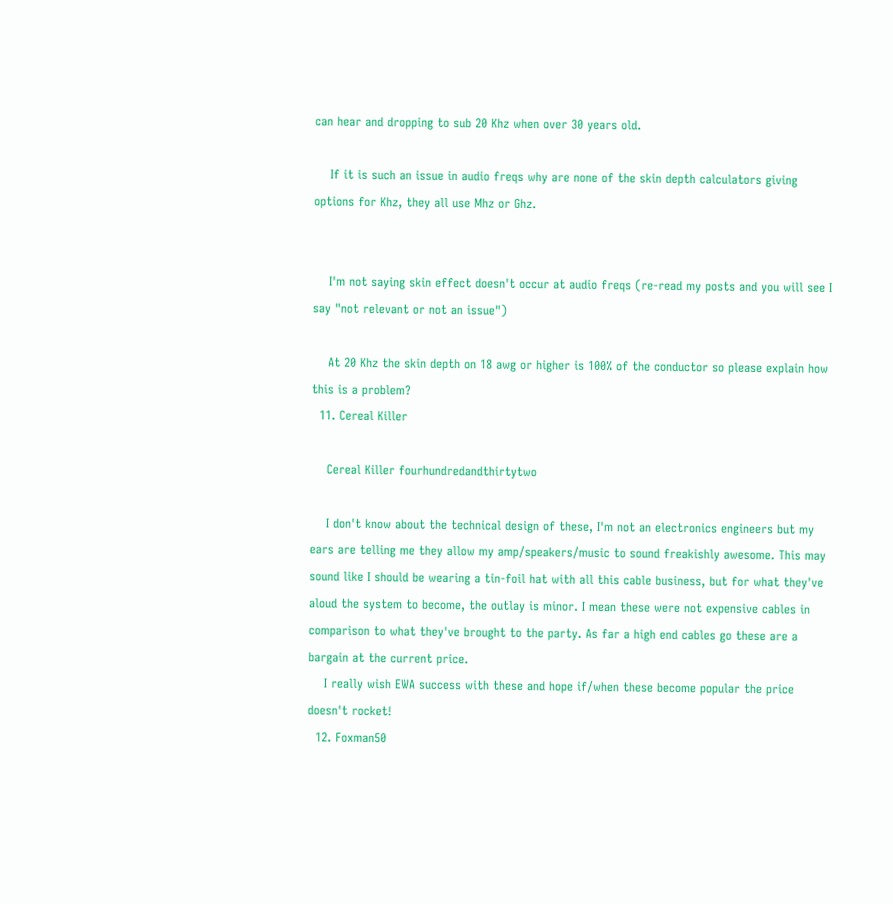can hear and dropping to sub 20 Khz when over 30 years old.

    If it is such an issue in audio freqs why are none of the skin depth calculators giving options for Khz, they all use Mhz or Ghz.


    I'm not saying skin effect doesn't occur at audio freqs (re-read my posts and you will see I say "not relevant or not an issue")

    At 20 Khz the skin depth on 18 awg or higher is 100% of the conductor so please explain how this is a problem?
  11. Cereal Killer

    Cereal Killer fourhundredandthirtytwo

    I don't know about the technical design of these, I'm not an electronics engineers but my ears are telling me they allow my amp/speakers/music to sound freakishly awesome. This may sound like I should be wearing a tin-foil hat with all this cable business, but for what they've aloud the system to become, the outlay is minor. I mean these were not expensive cables in comparison to what they've brought to the party. As far a high end cables go these are a bargain at the current price.
    I really wish EWA success with these and hope if/when these become popular the price doesn't rocket!
  12. Foxman50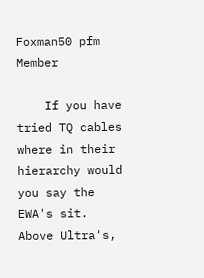Foxman50 pfm Member

    If you have tried TQ cables where in their hierarchy would you say the EWA's sit. Above Ultra's,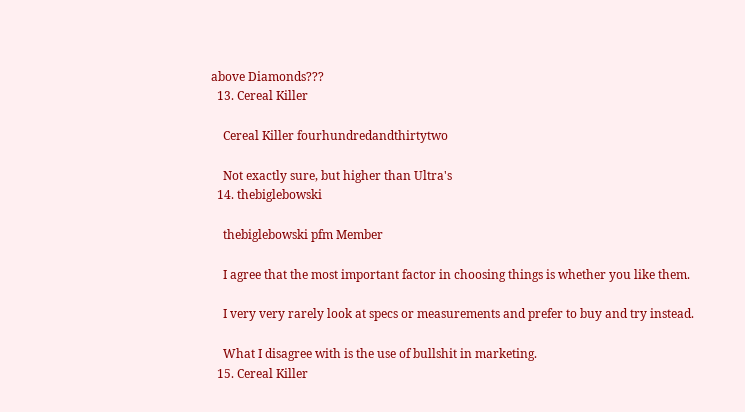above Diamonds???
  13. Cereal Killer

    Cereal Killer fourhundredandthirtytwo

    Not exactly sure, but higher than Ultra's
  14. thebiglebowski

    thebiglebowski pfm Member

    I agree that the most important factor in choosing things is whether you like them.

    I very very rarely look at specs or measurements and prefer to buy and try instead.

    What I disagree with is the use of bullshit in marketing.
  15. Cereal Killer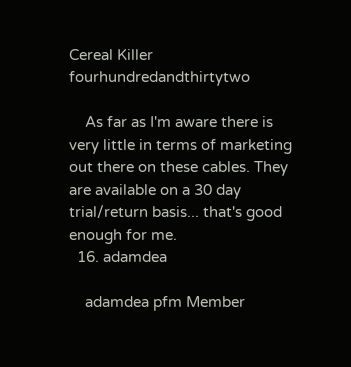Cereal Killer fourhundredandthirtytwo

    As far as I'm aware there is very little in terms of marketing out there on these cables. They are available on a 30 day trial/return basis... that's good enough for me.
  16. adamdea

    adamdea pfm Member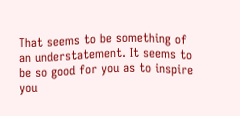That seems to be something of an understatement. It seems to be so good for you as to inspire you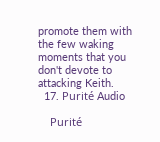promote them with the few waking moments that you don't devote to attacking Keith.
  17. Purité Audio

    Purité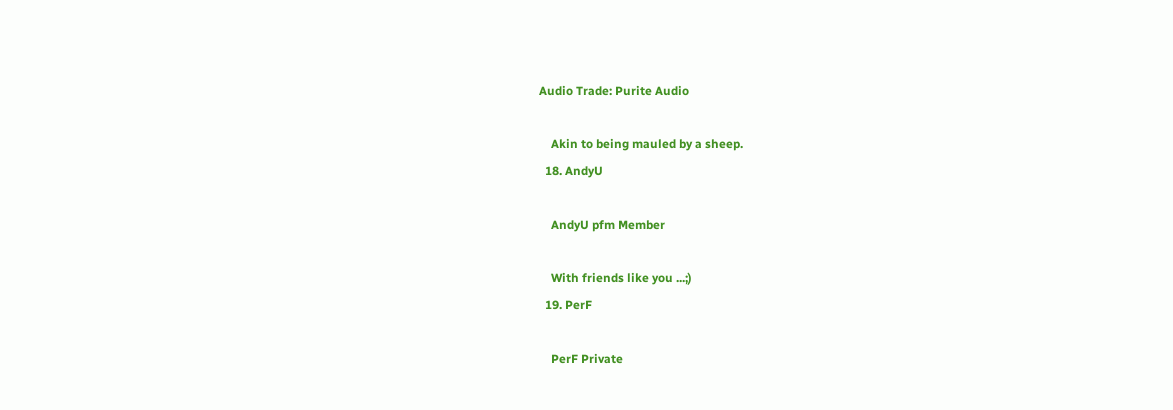Audio Trade: Purite Audio

    Akin to being mauled by a sheep.
  18. AndyU

    AndyU pfm Member

    With friends like you ...;)
  19. PerF

    PerF Private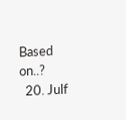Based on..?
  20. Julf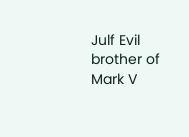Julf Evil brother of Mark V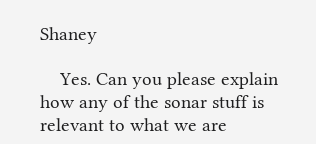Shaney

    Yes. Can you please explain how any of the sonar stuff is relevant to what we are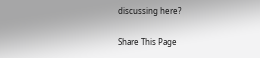discussing here?

Share This Page